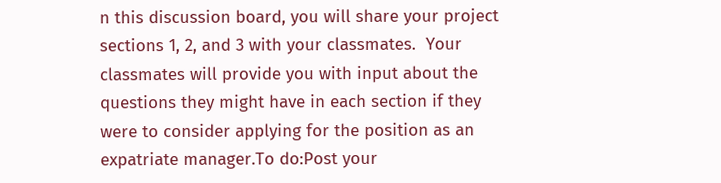n this discussion board, you will share your project sections 1, 2, and 3 with your classmates.  Your classmates will provide you with input about the questions they might have in each section if they were to consider applying for the position as an expatriate manager.To do:Post your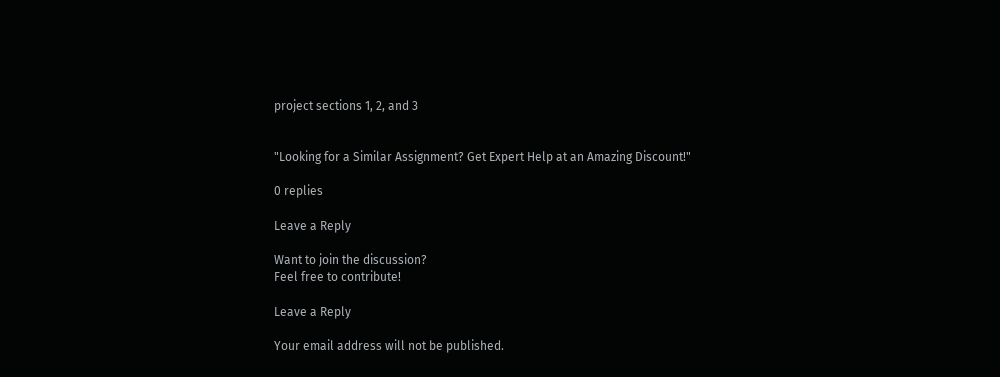project sections 1, 2, and 3


"Looking for a Similar Assignment? Get Expert Help at an Amazing Discount!"

0 replies

Leave a Reply

Want to join the discussion?
Feel free to contribute!

Leave a Reply

Your email address will not be published.